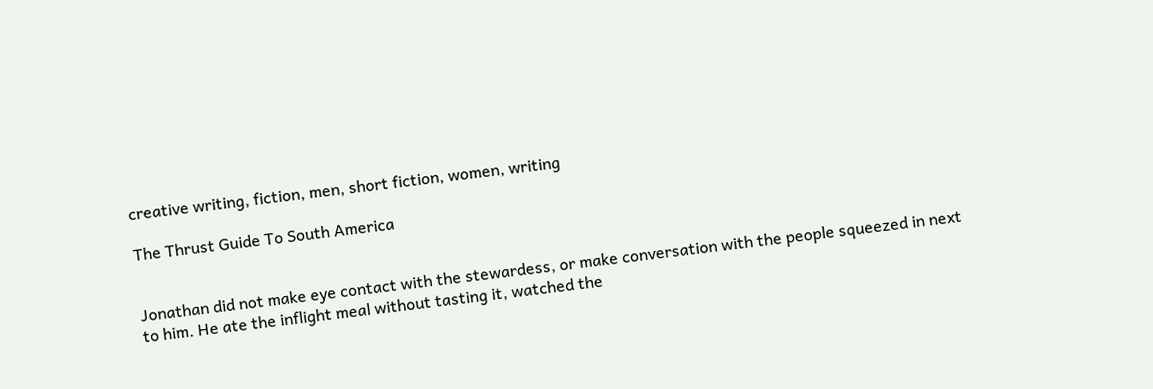creative writing, fiction, men, short fiction, women, writing

The Thrust Guide To South America


Jonathan did not make eye contact with the stewardess, or make conversation with the people squeezed in next to him. He ate the inflight meal without tasting it, watched the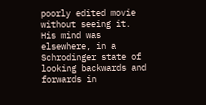poorly edited movie without seeing it. His mind was elsewhere, in a Schrodinger state of looking backwards and forwards in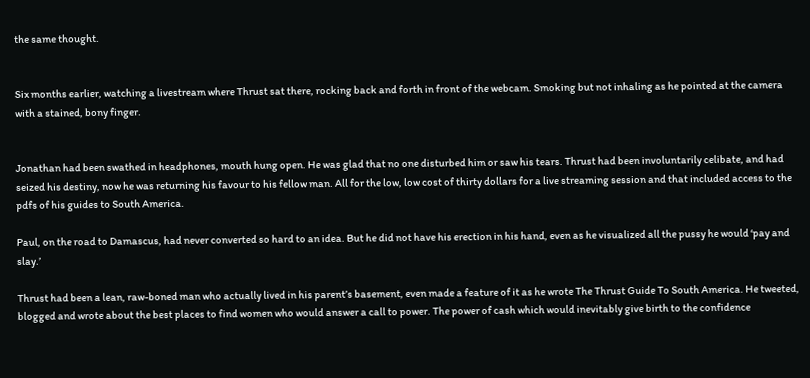the same thought.


Six months earlier, watching a livestream where Thrust sat there, rocking back and forth in front of the webcam. Smoking but not inhaling as he pointed at the camera with a stained, bony finger.


Jonathan had been swathed in headphones, mouth hung open. He was glad that no one disturbed him or saw his tears. Thrust had been involuntarily celibate, and had seized his destiny, now he was returning his favour to his fellow man. All for the low, low cost of thirty dollars for a live streaming session and that included access to the pdfs of his guides to South America.

Paul, on the road to Damascus, had never converted so hard to an idea. But he did not have his erection in his hand, even as he visualized all the pussy he would ‘pay and slay.’

Thrust had been a lean, raw-boned man who actually lived in his parent’s basement, even made a feature of it as he wrote The Thrust Guide To South America. He tweeted, blogged and wrote about the best places to find women who would answer a call to power. The power of cash which would inevitably give birth to the confidence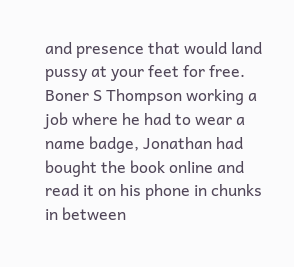and presence that would land pussy at your feet for free. Boner S Thompson working a job where he had to wear a name badge, Jonathan had bought the book online and read it on his phone in chunks in between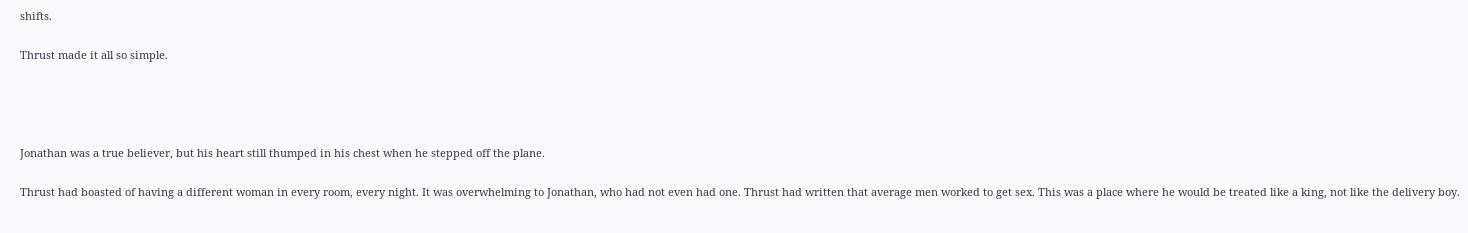shifts.

Thrust made it all so simple.




Jonathan was a true believer, but his heart still thumped in his chest when he stepped off the plane.

Thrust had boasted of having a different woman in every room, every night. It was overwhelming to Jonathan, who had not even had one. Thrust had written that average men worked to get sex. This was a place where he would be treated like a king, not like the delivery boy.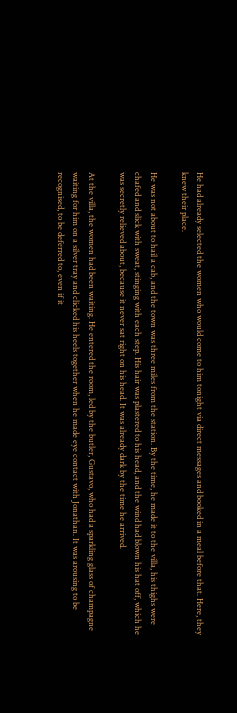He had already selected the women who would come to him tonight via direct messages and booked in a meal before that. Here, they knew their place.

He was not about to hail a cab, and the town was three miles from the station. By the time, he made it to the villa, his thighs were chafed and slick with sweat, stinging with each step. His hair was plastered to his head, and the wind had blown his hat off, which he was secretly relieved about, because it never sat right on his head. It was already dark by the time he arrived.

At the villa, the women had been waiting. He entered the room, led by the butler, Gustavo, who had a sparkling glass of champagne waiting for him on a silver tray and clicked his heels together when he made eye contact with Jonathan. It was arousing to be recognised, to be deferred to, even if it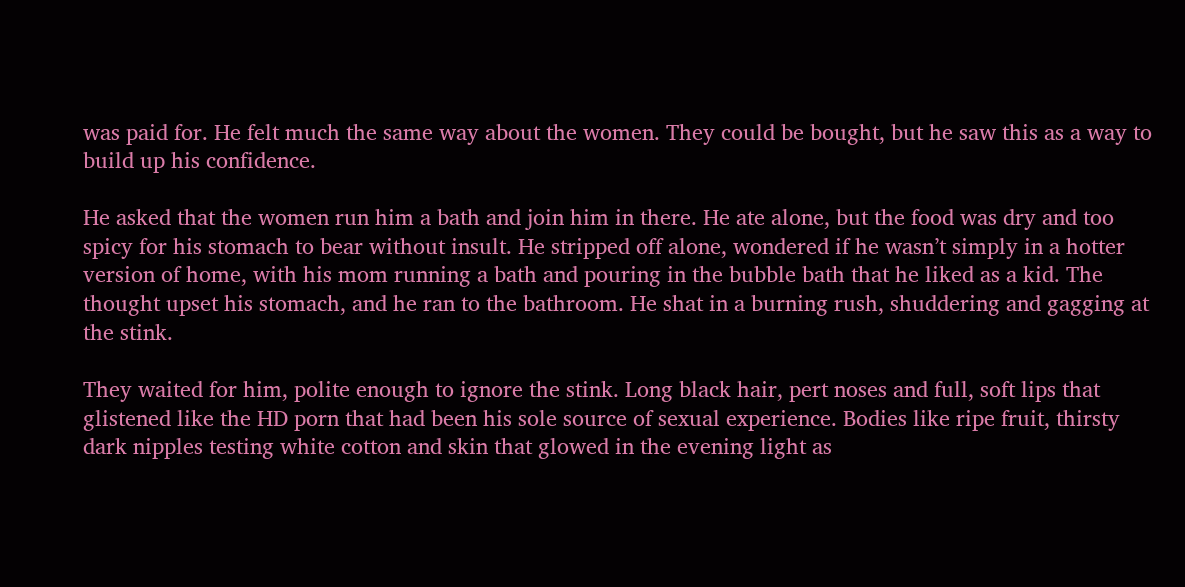was paid for. He felt much the same way about the women. They could be bought, but he saw this as a way to build up his confidence.

He asked that the women run him a bath and join him in there. He ate alone, but the food was dry and too spicy for his stomach to bear without insult. He stripped off alone, wondered if he wasn’t simply in a hotter version of home, with his mom running a bath and pouring in the bubble bath that he liked as a kid. The thought upset his stomach, and he ran to the bathroom. He shat in a burning rush, shuddering and gagging at the stink.

They waited for him, polite enough to ignore the stink. Long black hair, pert noses and full, soft lips that glistened like the HD porn that had been his sole source of sexual experience. Bodies like ripe fruit, thirsty dark nipples testing white cotton and skin that glowed in the evening light as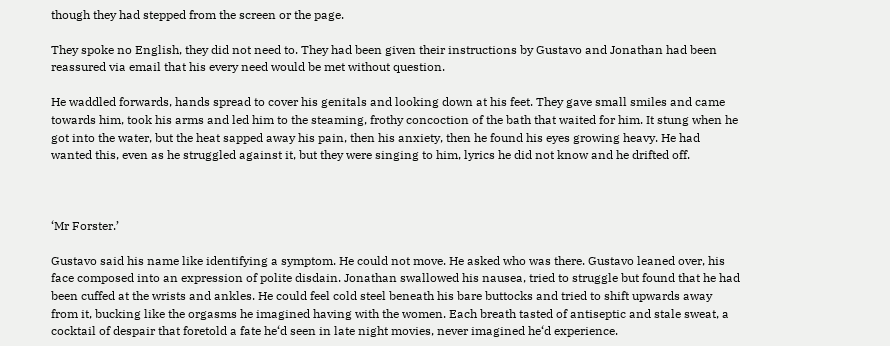though they had stepped from the screen or the page.

They spoke no English, they did not need to. They had been given their instructions by Gustavo and Jonathan had been reassured via email that his every need would be met without question.

He waddled forwards, hands spread to cover his genitals and looking down at his feet. They gave small smiles and came towards him, took his arms and led him to the steaming, frothy concoction of the bath that waited for him. It stung when he got into the water, but the heat sapped away his pain, then his anxiety, then he found his eyes growing heavy. He had wanted this, even as he struggled against it, but they were singing to him, lyrics he did not know and he drifted off.



‘Mr Forster.’

Gustavo said his name like identifying a symptom. He could not move. He asked who was there. Gustavo leaned over, his face composed into an expression of polite disdain. Jonathan swallowed his nausea, tried to struggle but found that he had been cuffed at the wrists and ankles. He could feel cold steel beneath his bare buttocks and tried to shift upwards away from it, bucking like the orgasms he imagined having with the women. Each breath tasted of antiseptic and stale sweat, a cocktail of despair that foretold a fate he‘d seen in late night movies, never imagined he‘d experience.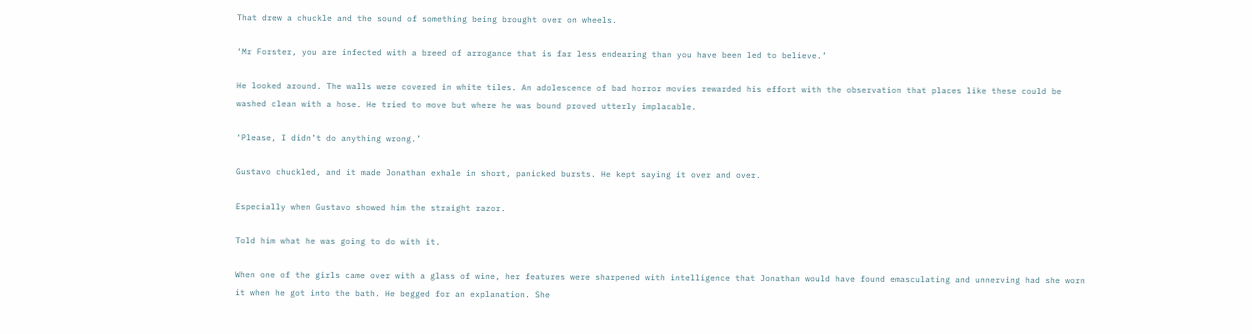That drew a chuckle and the sound of something being brought over on wheels.

‘Mr Forster, you are infected with a breed of arrogance that is far less endearing than you have been led to believe.’

He looked around. The walls were covered in white tiles. An adolescence of bad horror movies rewarded his effort with the observation that places like these could be washed clean with a hose. He tried to move but where he was bound proved utterly implacable.

‘Please, I didn’t do anything wrong.’

Gustavo chuckled, and it made Jonathan exhale in short, panicked bursts. He kept saying it over and over.

Especially when Gustavo showed him the straight razor.

Told him what he was going to do with it.

When one of the girls came over with a glass of wine, her features were sharpened with intelligence that Jonathan would have found emasculating and unnerving had she worn it when he got into the bath. He begged for an explanation. She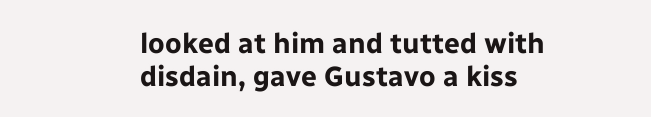looked at him and tutted with disdain, gave Gustavo a kiss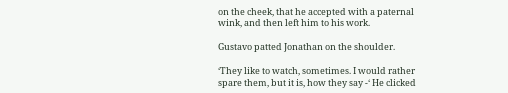on the cheek, that he accepted with a paternal wink, and then left him to his work.

Gustavo patted Jonathan on the shoulder.

‘They like to watch, sometimes. I would rather spare them, but it is, how they say -‘ He clicked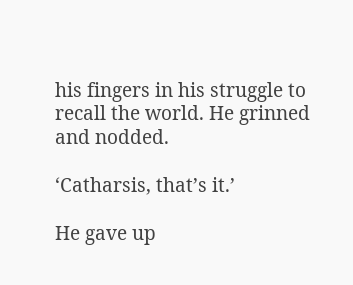his fingers in his struggle to recall the world. He grinned and nodded.

‘Catharsis, that’s it.’

He gave up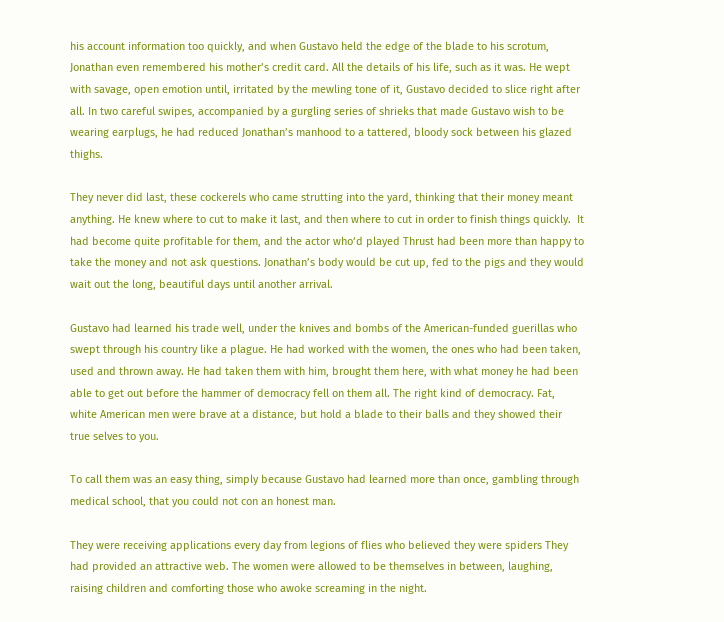his account information too quickly, and when Gustavo held the edge of the blade to his scrotum, Jonathan even remembered his mother’s credit card. All the details of his life, such as it was. He wept with savage, open emotion until, irritated by the mewling tone of it, Gustavo decided to slice right after all. In two careful swipes, accompanied by a gurgling series of shrieks that made Gustavo wish to be wearing earplugs, he had reduced Jonathan’s manhood to a tattered, bloody sock between his glazed thighs.

They never did last, these cockerels who came strutting into the yard, thinking that their money meant anything. He knew where to cut to make it last, and then where to cut in order to finish things quickly.  It had become quite profitable for them, and the actor who‘d played Thrust had been more than happy to take the money and not ask questions. Jonathan’s body would be cut up, fed to the pigs and they would wait out the long, beautiful days until another arrival.

Gustavo had learned his trade well, under the knives and bombs of the American-funded guerillas who swept through his country like a plague. He had worked with the women, the ones who had been taken, used and thrown away. He had taken them with him, brought them here, with what money he had been able to get out before the hammer of democracy fell on them all. The right kind of democracy. Fat, white American men were brave at a distance, but hold a blade to their balls and they showed their true selves to you.

To call them was an easy thing, simply because Gustavo had learned more than once, gambling through medical school, that you could not con an honest man.

They were receiving applications every day from legions of flies who believed they were spiders They had provided an attractive web. The women were allowed to be themselves in between, laughing, raising children and comforting those who awoke screaming in the night.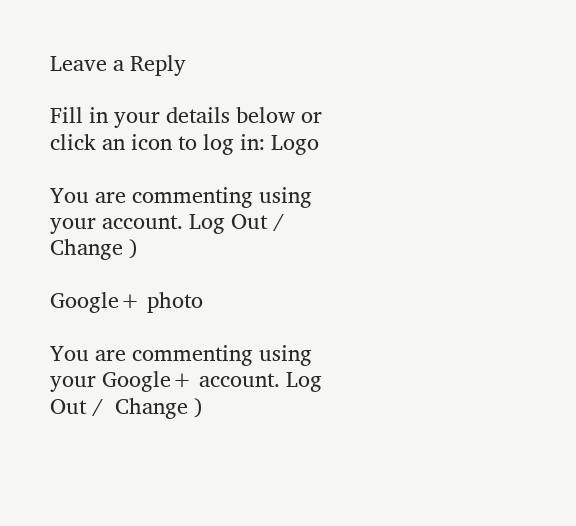Leave a Reply

Fill in your details below or click an icon to log in: Logo

You are commenting using your account. Log Out /  Change )

Google+ photo

You are commenting using your Google+ account. Log Out /  Change )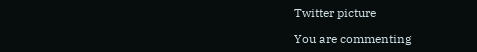Twitter picture

You are commenting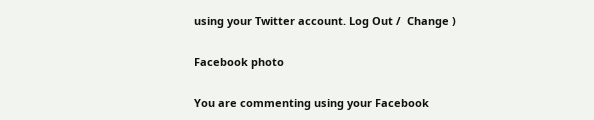using your Twitter account. Log Out /  Change )

Facebook photo

You are commenting using your Facebook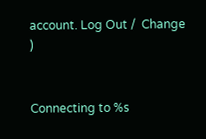account. Log Out /  Change )


Connecting to %s